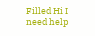Filled Hi I need help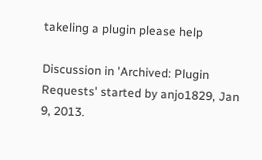takeling a plugin please help

Discussion in 'Archived: Plugin Requests' started by anjo1829, Jan 9, 2013.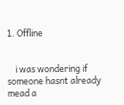1. Offline


    i was wondering if someone hasnt already mead a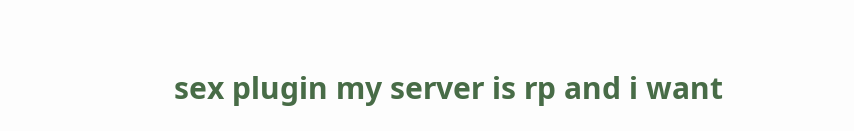sex plugin my server is rp and i want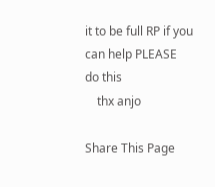it to be full RP if you can help PLEASE do this
    thx anjo

Share This Page